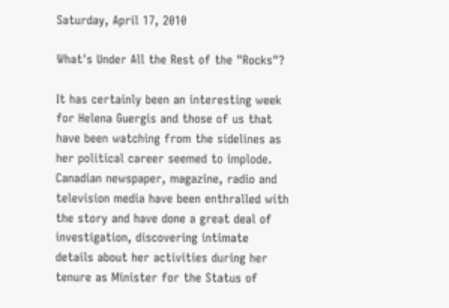Saturday, April 17, 2010

What's Under All the Rest of the "Rocks"?

It has certainly been an interesting week for Helena Guergis and those of us that have been watching from the sidelines as her political career seemed to implode. Canadian newspaper, magazine, radio and television media have been enthralled with the story and have done a great deal of investigation, discovering intimate details about her activities during her tenure as Minister for the Status of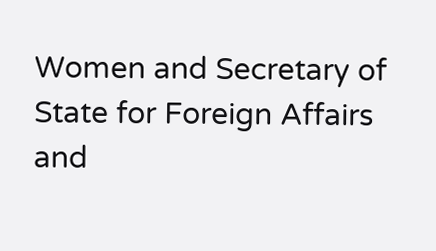Women and Secretary of State for Foreign Affairs and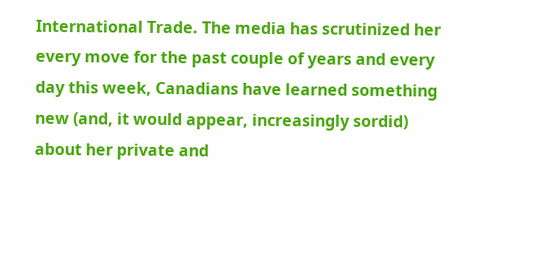International Trade. The media has scrutinized her every move for the past couple of years and every day this week, Canadians have learned something new (and, it would appear, increasingly sordid) about her private and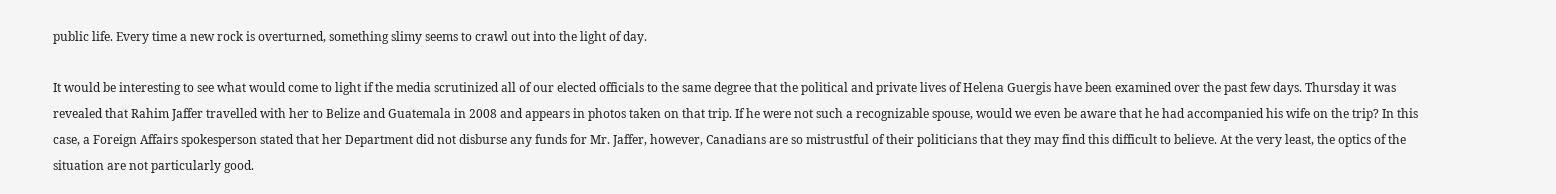public life. Every time a new rock is overturned, something slimy seems to crawl out into the light of day.

It would be interesting to see what would come to light if the media scrutinized all of our elected officials to the same degree that the political and private lives of Helena Guergis have been examined over the past few days. Thursday it was revealed that Rahim Jaffer travelled with her to Belize and Guatemala in 2008 and appears in photos taken on that trip. If he were not such a recognizable spouse, would we even be aware that he had accompanied his wife on the trip? In this case, a Foreign Affairs spokesperson stated that her Department did not disburse any funds for Mr. Jaffer, however, Canadians are so mistrustful of their politicians that they may find this difficult to believe. At the very least, the optics of the situation are not particularly good.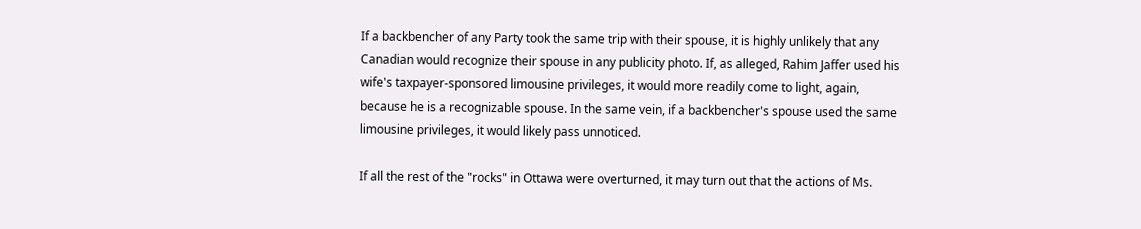If a backbencher of any Party took the same trip with their spouse, it is highly unlikely that any Canadian would recognize their spouse in any publicity photo. If, as alleged, Rahim Jaffer used his wife's taxpayer-sponsored limousine privileges, it would more readily come to light, again, because he is a recognizable spouse. In the same vein, if a backbencher's spouse used the same limousine privileges, it would likely pass unnoticed.

If all the rest of the "rocks" in Ottawa were overturned, it may turn out that the actions of Ms.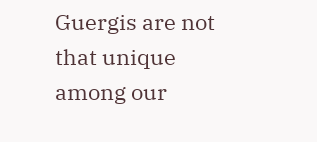Guergis are not that unique among our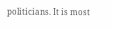politicians. It is most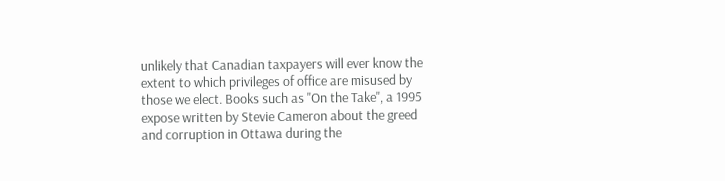unlikely that Canadian taxpayers will ever know the extent to which privileges of office are misused by those we elect. Books such as "On the Take", a 1995 expose written by Stevie Cameron about the greed and corruption in Ottawa during the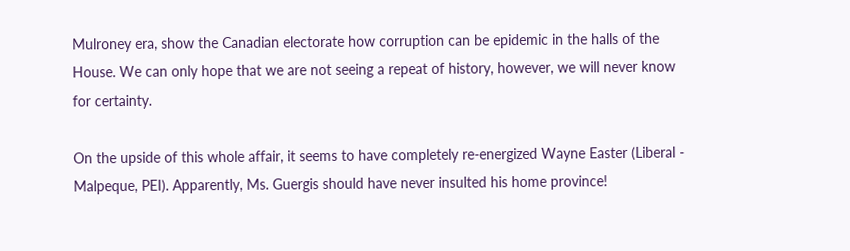Mulroney era, show the Canadian electorate how corruption can be epidemic in the halls of the House. We can only hope that we are not seeing a repeat of history, however, we will never know for certainty.

On the upside of this whole affair, it seems to have completely re-energized Wayne Easter (Liberal - Malpeque, PEI). Apparently, Ms. Guergis should have never insulted his home province!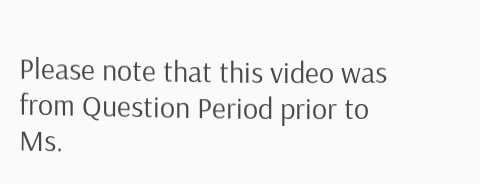Please note that this video was from Question Period prior to Ms.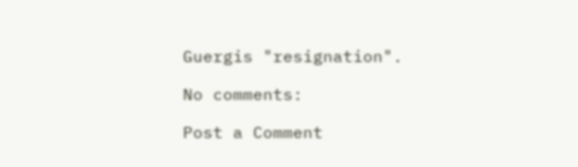Guergis "resignation".

No comments:

Post a Comment